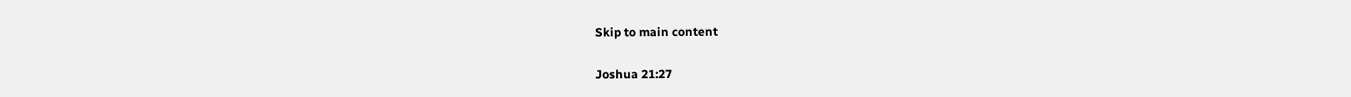Skip to main content

Joshua 21:27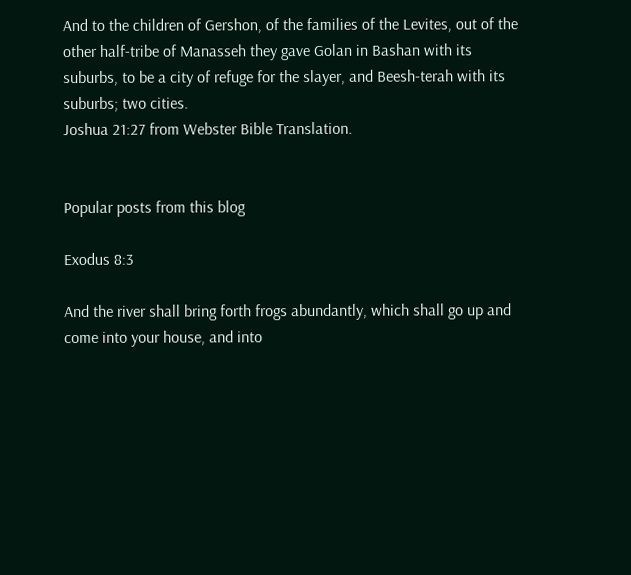And to the children of Gershon, of the families of the Levites, out of the other half-tribe of Manasseh they gave Golan in Bashan with its suburbs, to be a city of refuge for the slayer, and Beesh-terah with its suburbs; two cities.
Joshua 21:27 from Webster Bible Translation.


Popular posts from this blog

Exodus 8:3

And the river shall bring forth frogs abundantly, which shall go up and come into your house, and into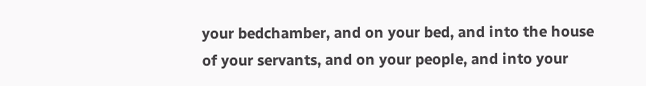your bedchamber, and on your bed, and into the house of your servants, and on your people, and into your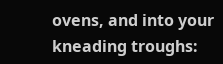ovens, and into your kneading troughs: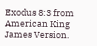Exodus 8:3 from American King James Version.